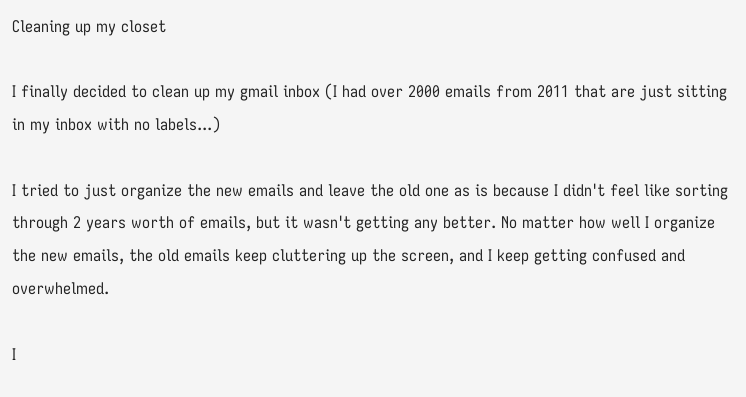Cleaning up my closet

I finally decided to clean up my gmail inbox (I had over 2000 emails from 2011 that are just sitting in my inbox with no labels...)

I tried to just organize the new emails and leave the old one as is because I didn't feel like sorting through 2 years worth of emails, but it wasn't getting any better. No matter how well I organize the new emails, the old emails keep cluttering up the screen, and I keep getting confused and overwhelmed.

I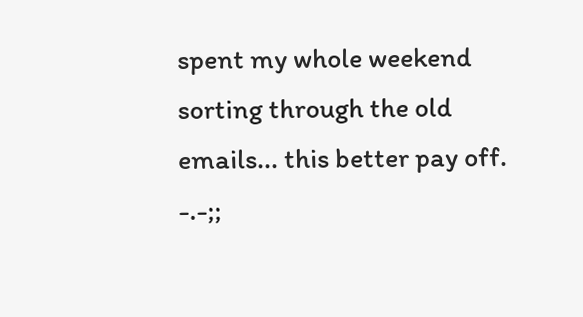spent my whole weekend sorting through the old emails... this better pay off. -.-;;